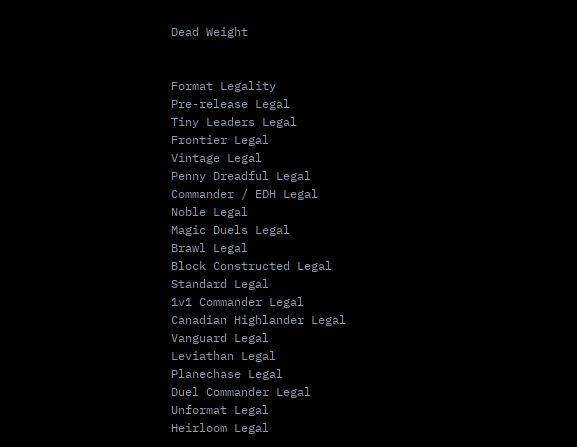Dead Weight


Format Legality
Pre-release Legal
Tiny Leaders Legal
Frontier Legal
Vintage Legal
Penny Dreadful Legal
Commander / EDH Legal
Noble Legal
Magic Duels Legal
Brawl Legal
Block Constructed Legal
Standard Legal
1v1 Commander Legal
Canadian Highlander Legal
Vanguard Legal
Leviathan Legal
Planechase Legal
Duel Commander Legal
Unformat Legal
Heirloom Legal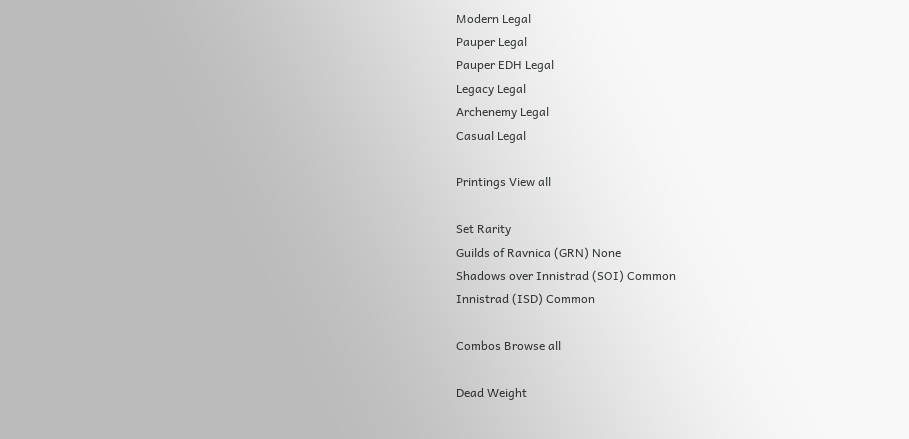Modern Legal
Pauper Legal
Pauper EDH Legal
Legacy Legal
Archenemy Legal
Casual Legal

Printings View all

Set Rarity
Guilds of Ravnica (GRN) None
Shadows over Innistrad (SOI) Common
Innistrad (ISD) Common

Combos Browse all

Dead Weight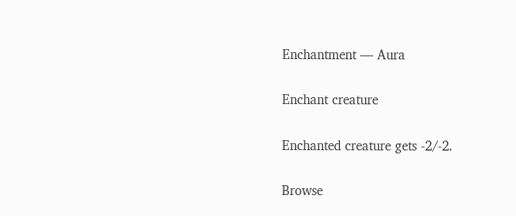Enchantment — Aura

Enchant creature

Enchanted creature gets -2/-2.

Browse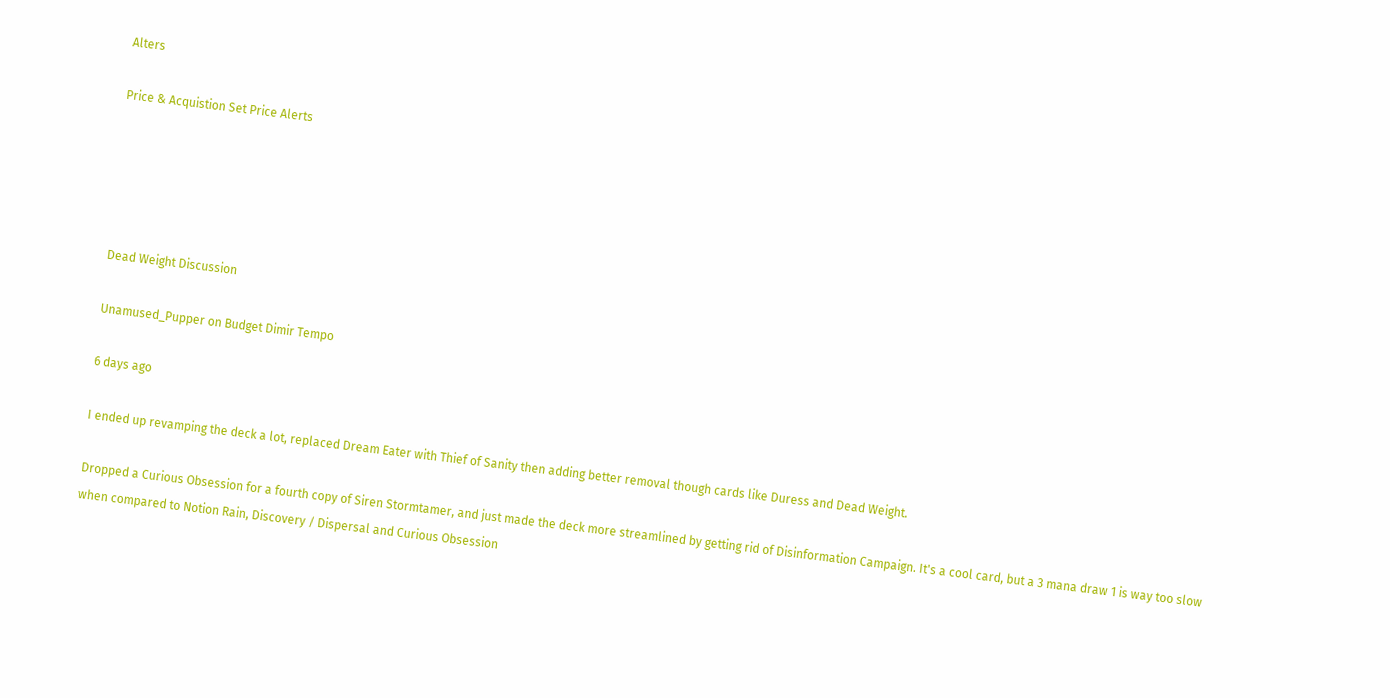Alters

Price & Acquistion Set Price Alerts





Dead Weight Discussion

Unamused_Pupper on Budget Dimir Tempo

6 days ago

I ended up revamping the deck a lot, replaced Dream Eater with Thief of Sanity then adding better removal though cards like Duress and Dead Weight.

Dropped a Curious Obsession for a fourth copy of Siren Stormtamer, and just made the deck more streamlined by getting rid of Disinformation Campaign. It's a cool card, but a 3 mana draw 1 is way too slow when compared to Notion Rain, Discovery / Dispersal and Curious Obsession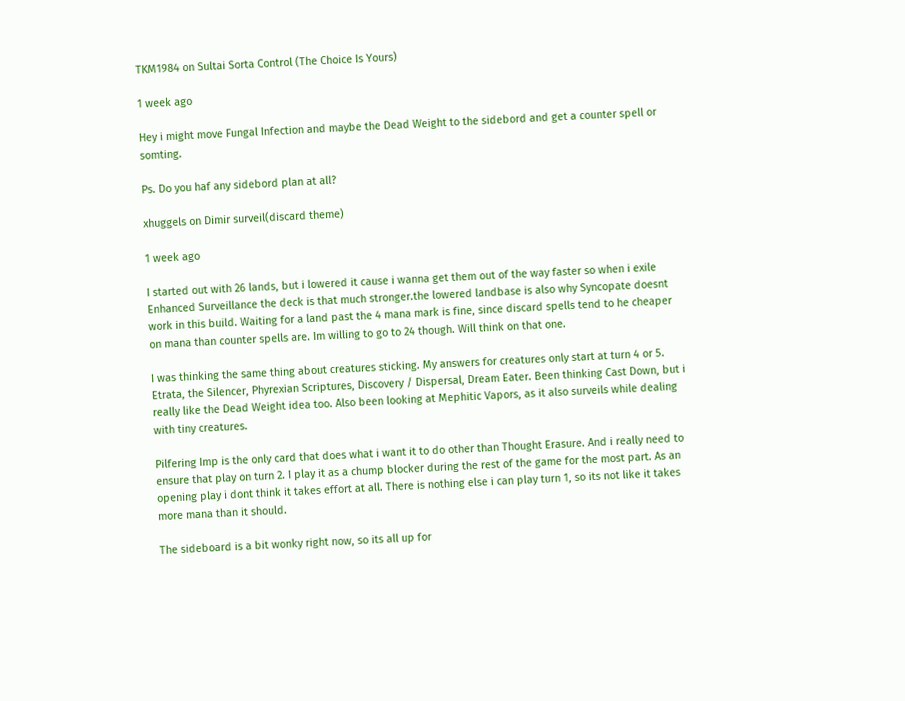TKM1984 on Sultai Sorta Control (The Choice Is Yours)

1 week ago

Hey i might move Fungal Infection and maybe the Dead Weight to the sidebord and get a counter spell or somting.

Ps. Do you haf any sidebord plan at all?

xhuggels on Dimir surveil(discard theme)

1 week ago

I started out with 26 lands, but i lowered it cause i wanna get them out of the way faster so when i exile Enhanced Surveillance the deck is that much stronger.the lowered landbase is also why Syncopate doesnt work in this build. Waiting for a land past the 4 mana mark is fine, since discard spells tend to he cheaper on mana than counter spells are. Im willing to go to 24 though. Will think on that one.

I was thinking the same thing about creatures sticking. My answers for creatures only start at turn 4 or 5. Etrata, the Silencer, Phyrexian Scriptures, Discovery / Dispersal, Dream Eater. Been thinking Cast Down, but i really like the Dead Weight idea too. Also been looking at Mephitic Vapors, as it also surveils while dealing with tiny creatures.

Pilfering Imp is the only card that does what i want it to do other than Thought Erasure. And i really need to ensure that play on turn 2. I play it as a chump blocker during the rest of the game for the most part. As an opening play i dont think it takes effort at all. There is nothing else i can play turn 1, so its not like it takes more mana than it should.

The sideboard is a bit wonky right now, so its all up for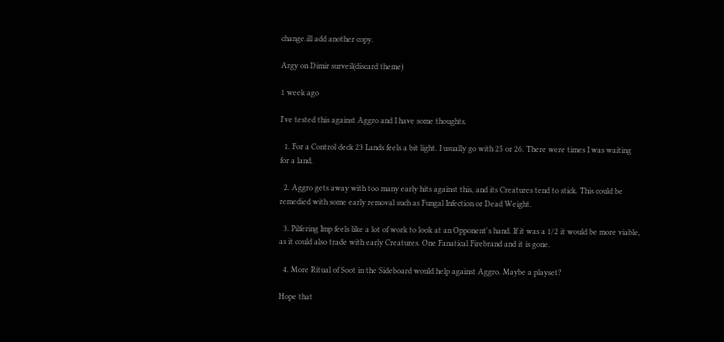change.ill add another copy.

Argy on Dimir surveil(discard theme)

1 week ago

I've tested this against Aggro and I have some thoughts.

  1. For a Control deck 23 Lands feels a bit light. I usually go with 25 or 26. There were times I was waiting for a land.

  2. Aggro gets away with too many early hits against this, and its Creatures tend to stick. This could be remedied with some early removal such as Fungal Infection or Dead Weight.

  3. Pilfering Imp feels like a lot of work to look at an Opponent's hand. If it was a 1/2 it would be more viable, as it could also trade with early Creatures. One Fanatical Firebrand and it is gone.

  4. More Ritual of Soot in the Sideboard would help against Aggro. Maybe a playset?

Hope that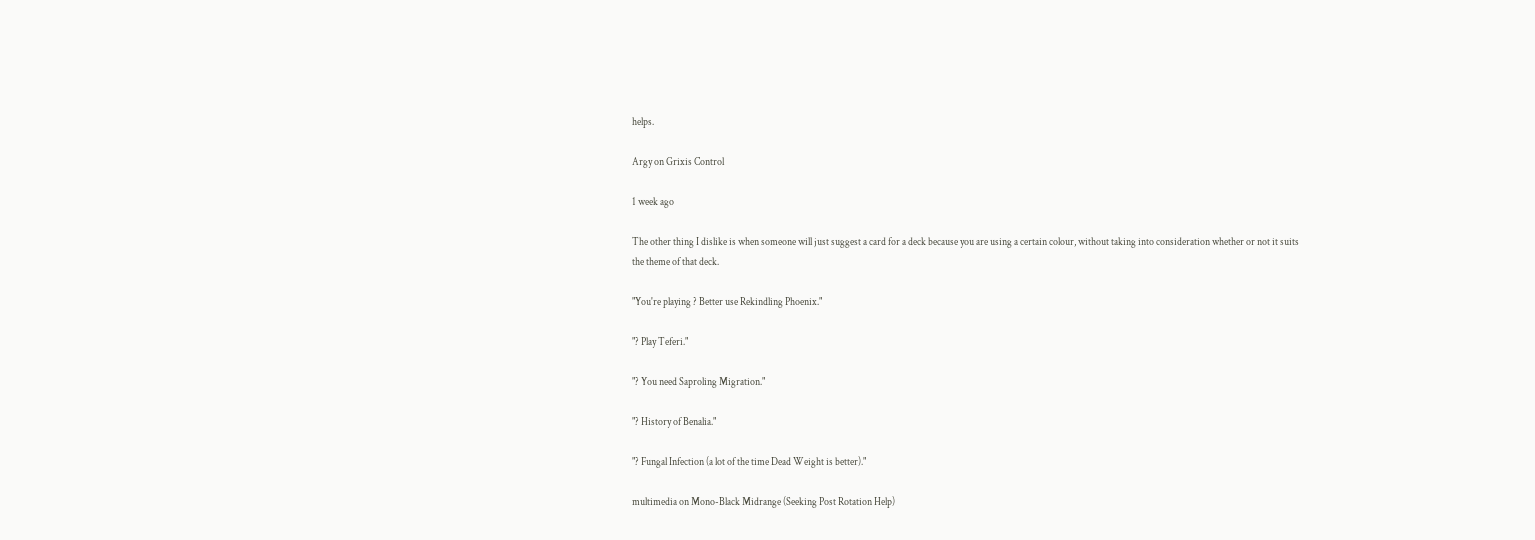helps.

Argy on Grixis Control

1 week ago

The other thing I dislike is when someone will just suggest a card for a deck because you are using a certain colour, without taking into consideration whether or not it suits the theme of that deck.

"You're playing ? Better use Rekindling Phoenix."

"? Play Teferi."

"? You need Saproling Migration."

"? History of Benalia."

"? Fungal Infection (a lot of the time Dead Weight is better)."

multimedia on Mono-Black Midrange (Seeking Post Rotation Help)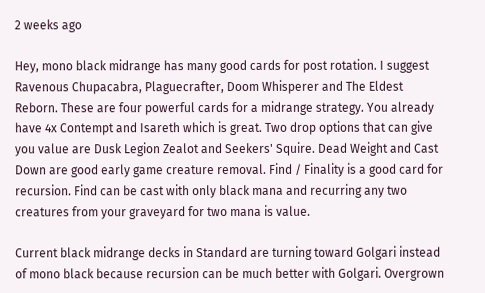2 weeks ago

Hey, mono black midrange has many good cards for post rotation. I suggest Ravenous Chupacabra, Plaguecrafter, Doom Whisperer and The Eldest Reborn. These are four powerful cards for a midrange strategy. You already have 4x Contempt and Isareth which is great. Two drop options that can give you value are Dusk Legion Zealot and Seekers' Squire. Dead Weight and Cast Down are good early game creature removal. Find / Finality is a good card for recursion. Find can be cast with only black mana and recurring any two creatures from your graveyard for two mana is value.

Current black midrange decks in Standard are turning toward Golgari instead of mono black because recursion can be much better with Golgari. Overgrown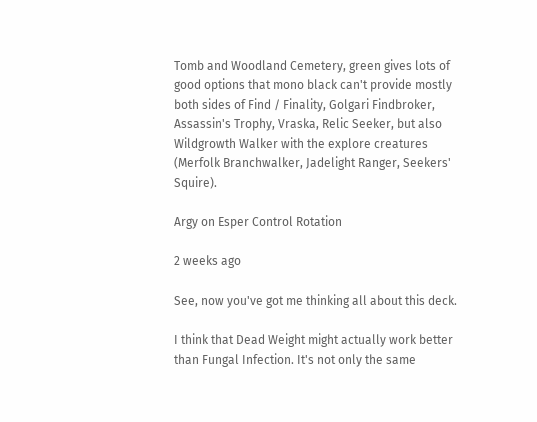Tomb and Woodland Cemetery, green gives lots of good options that mono black can't provide mostly both sides of Find / Finality, Golgari Findbroker, Assassin's Trophy, Vraska, Relic Seeker, but also Wildgrowth Walker with the explore creatures (Merfolk Branchwalker, Jadelight Ranger, Seekers' Squire).

Argy on Esper Control Rotation

2 weeks ago

See, now you've got me thinking all about this deck.

I think that Dead Weight might actually work better than Fungal Infection. It's not only the same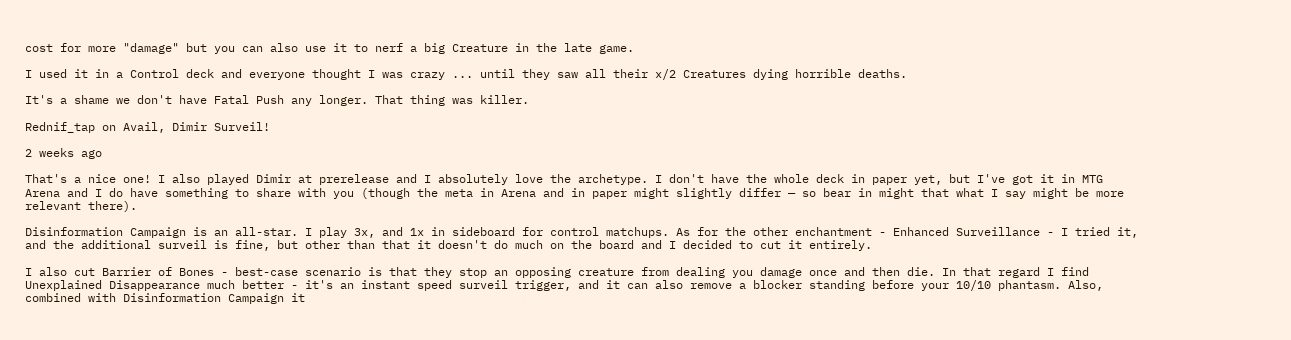cost for more "damage" but you can also use it to nerf a big Creature in the late game.

I used it in a Control deck and everyone thought I was crazy ... until they saw all their x/2 Creatures dying horrible deaths.

It's a shame we don't have Fatal Push any longer. That thing was killer.

Rednif_tap on Avail, Dimir Surveil!

2 weeks ago

That's a nice one! I also played Dimir at prerelease and I absolutely love the archetype. I don't have the whole deck in paper yet, but I've got it in MTG Arena and I do have something to share with you (though the meta in Arena and in paper might slightly differ — so bear in might that what I say might be more relevant there).

Disinformation Campaign is an all-star. I play 3x, and 1x in sideboard for control matchups. As for the other enchantment - Enhanced Surveillance - I tried it, and the additional surveil is fine, but other than that it doesn't do much on the board and I decided to cut it entirely.

I also cut Barrier of Bones - best-case scenario is that they stop an opposing creature from dealing you damage once and then die. In that regard I find Unexplained Disappearance much better - it's an instant speed surveil trigger, and it can also remove a blocker standing before your 10/10 phantasm. Also, combined with Disinformation Campaign it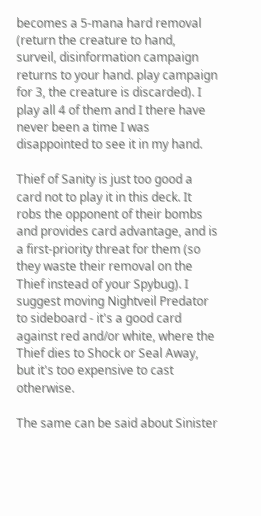becomes a 5-mana hard removal (return the creature to hand, surveil, disinformation campaign returns to your hand. play campaign for 3, the creature is discarded). I play all 4 of them and I there have never been a time I was disappointed to see it in my hand.

Thief of Sanity is just too good a card not to play it in this deck. It robs the opponent of their bombs and provides card advantage, and is a first-priority threat for them (so they waste their removal on the Thief instead of your Spybug). I suggest moving Nightveil Predator to sideboard - it's a good card against red and/or white, where the Thief dies to Shock or Seal Away, but it's too expensive to cast otherwise.

The same can be said about Sinister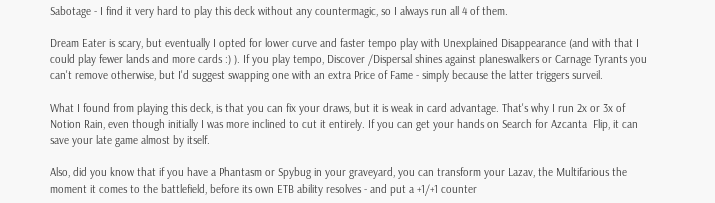Sabotage - I find it very hard to play this deck without any countermagic, so I always run all 4 of them.

Dream Eater is scary, but eventually I opted for lower curve and faster tempo play with Unexplained Disappearance (and with that I could play fewer lands and more cards :) ). If you play tempo, Discover /Dispersal shines against planeswalkers or Carnage Tyrants you can't remove otherwise, but I'd suggest swapping one with an extra Price of Fame - simply because the latter triggers surveil.

What I found from playing this deck, is that you can fix your draws, but it is weak in card advantage. That's why I run 2x or 3x of Notion Rain, even though initially I was more inclined to cut it entirely. If you can get your hands on Search for Azcanta  Flip, it can save your late game almost by itself.

Also, did you know that if you have a Phantasm or Spybug in your graveyard, you can transform your Lazav, the Multifarious the moment it comes to the battlefield, before its own ETB ability resolves - and put a +1/+1 counter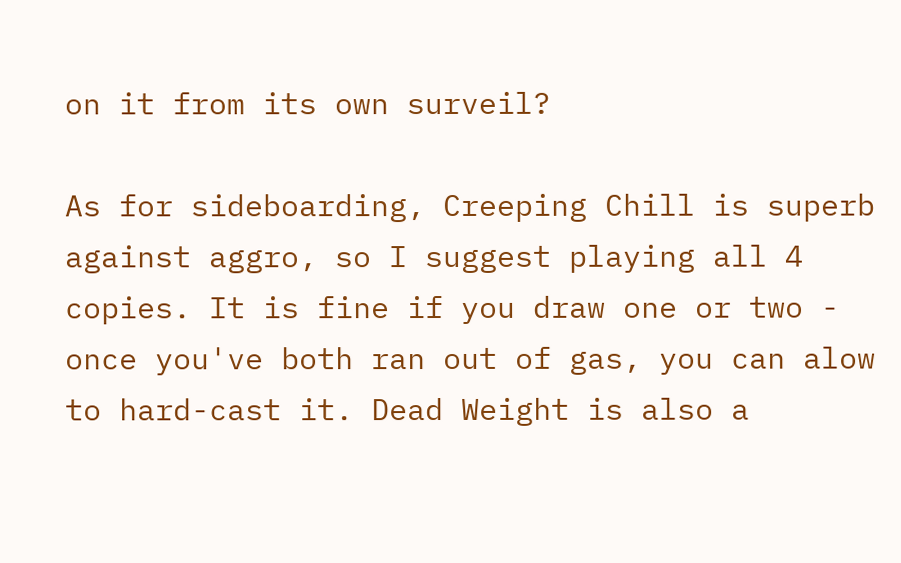on it from its own surveil?

As for sideboarding, Creeping Chill is superb against aggro, so I suggest playing all 4 copies. It is fine if you draw one or two - once you've both ran out of gas, you can alow to hard-cast it. Dead Weight is also a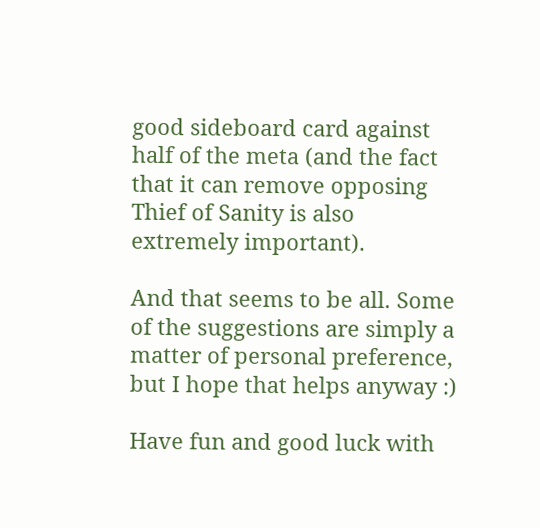good sideboard card against half of the meta (and the fact that it can remove opposing Thief of Sanity is also extremely important).

And that seems to be all. Some of the suggestions are simply a matter of personal preference, but I hope that helps anyway :)

Have fun and good luck with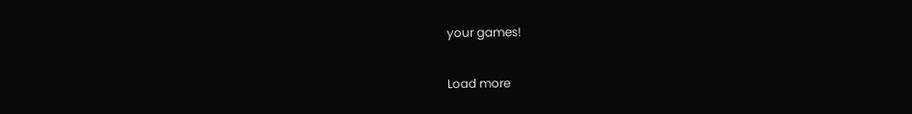your games!

Load more